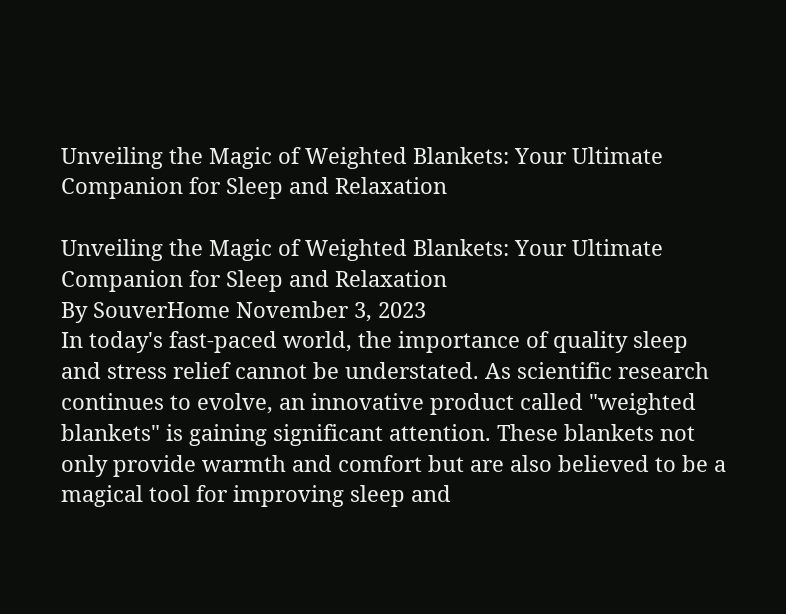Unveiling the Magic of Weighted Blankets: Your Ultimate Companion for Sleep and Relaxation

Unveiling the Magic of Weighted Blankets: Your Ultimate Companion for Sleep and Relaxation
By SouverHome November 3, 2023
In today's fast-paced world, the importance of quality sleep and stress relief cannot be understated. As scientific research continues to evolve, an innovative product called "weighted blankets" is gaining significant attention. These blankets not only provide warmth and comfort but are also believed to be a magical tool for improving sleep and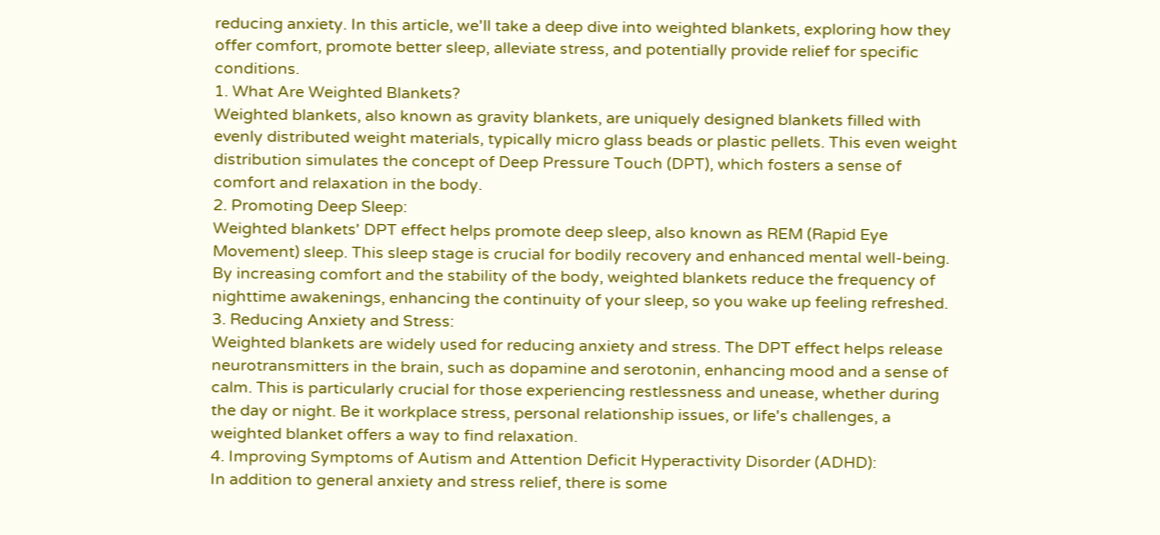reducing anxiety. In this article, we'll take a deep dive into weighted blankets, exploring how they offer comfort, promote better sleep, alleviate stress, and potentially provide relief for specific conditions.
1. What Are Weighted Blankets?
Weighted blankets, also known as gravity blankets, are uniquely designed blankets filled with evenly distributed weight materials, typically micro glass beads or plastic pellets. This even weight distribution simulates the concept of Deep Pressure Touch (DPT), which fosters a sense of comfort and relaxation in the body.
2. Promoting Deep Sleep:
Weighted blankets' DPT effect helps promote deep sleep, also known as REM (Rapid Eye Movement) sleep. This sleep stage is crucial for bodily recovery and enhanced mental well-being. By increasing comfort and the stability of the body, weighted blankets reduce the frequency of nighttime awakenings, enhancing the continuity of your sleep, so you wake up feeling refreshed.
3. Reducing Anxiety and Stress:
Weighted blankets are widely used for reducing anxiety and stress. The DPT effect helps release neurotransmitters in the brain, such as dopamine and serotonin, enhancing mood and a sense of calm. This is particularly crucial for those experiencing restlessness and unease, whether during the day or night. Be it workplace stress, personal relationship issues, or life's challenges, a weighted blanket offers a way to find relaxation.
4. Improving Symptoms of Autism and Attention Deficit Hyperactivity Disorder (ADHD):
In addition to general anxiety and stress relief, there is some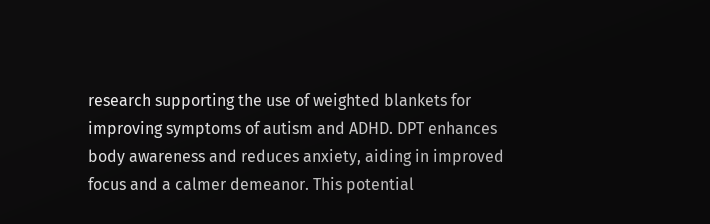research supporting the use of weighted blankets for improving symptoms of autism and ADHD. DPT enhances body awareness and reduces anxiety, aiding in improved focus and a calmer demeanor. This potential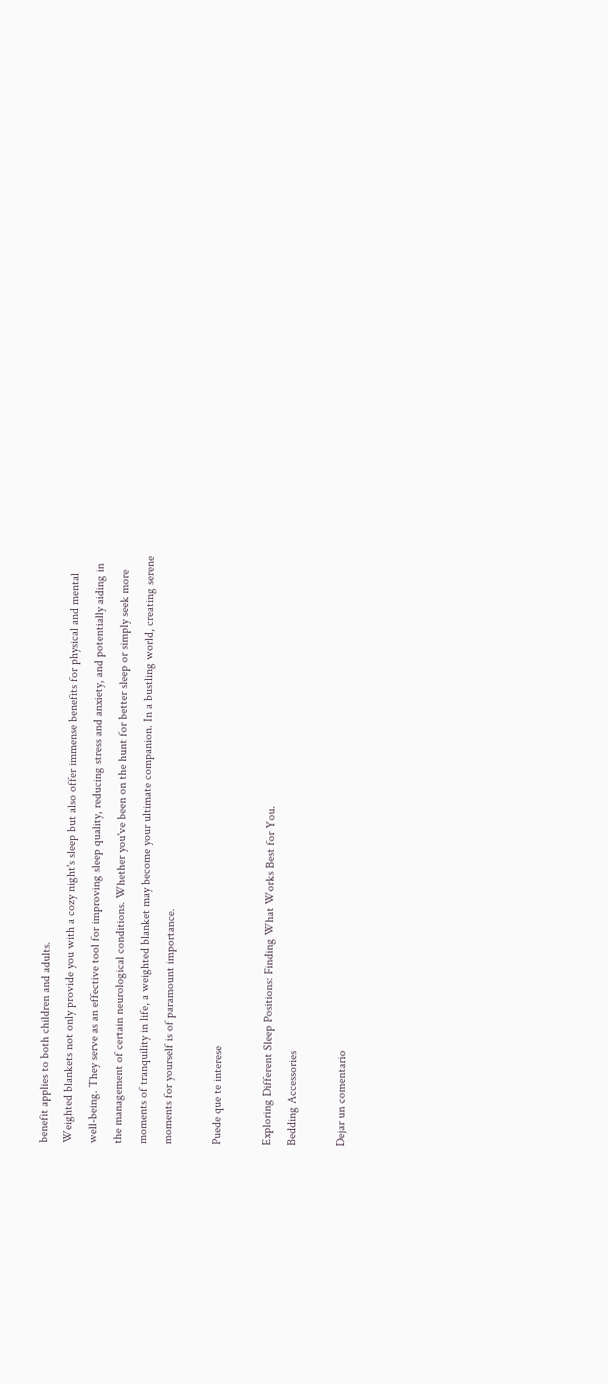benefit applies to both children and adults.
Weighted blankets not only provide you with a cozy night's sleep but also offer immense benefits for physical and mental well-being. They serve as an effective tool for improving sleep quality, reducing stress and anxiety, and potentially aiding in the management of certain neurological conditions. Whether you've been on the hunt for better sleep or simply seek more moments of tranquility in life, a weighted blanket may become your ultimate companion. In a bustling world, creating serene moments for yourself is of paramount importance.

Puede que te interese

Exploring Different Sleep Positions: Finding What Works Best for You.
Bedding Accessories

Dejar un comentario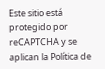Este sitio está protegido por reCAPTCHA y se aplican la Política de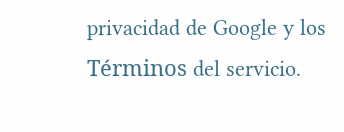privacidad de Google y los Términos del servicio.